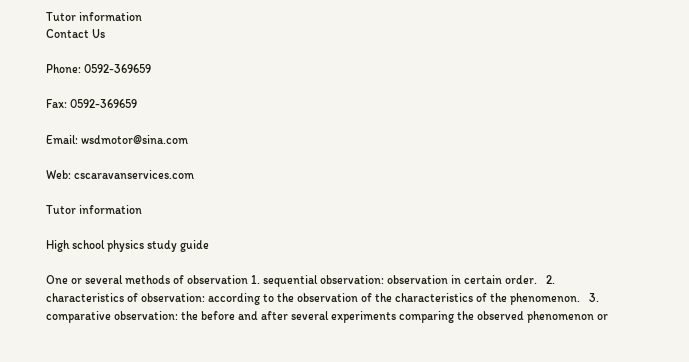Tutor information
Contact Us

Phone: 0592-369659

Fax: 0592-369659

Email: wsdmotor@sina.com

Web: cscaravanservices.com

Tutor information

High school physics study guide

One or several methods of observation 1. sequential observation: observation in certain order.   2. characteristics of observation: according to the observation of the characteristics of the phenomenon.   3. comparative observation: the before and after several experiments comparing the observed phenomenon or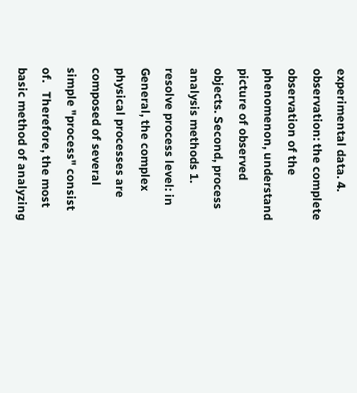experimental data. 4. observation: the complete observation of the phenomenon, understand picture of observed objects. Second, process analysis methods 1. resolve process level: in General, the complex physical processes are composed of several simple "process" consist of.   Therefore, the most basic method of analyzing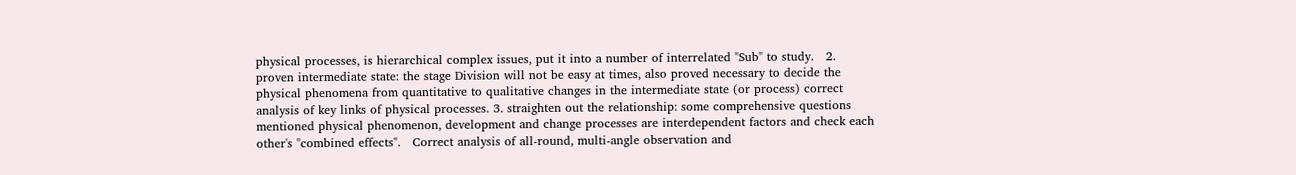physical processes, is hierarchical complex issues, put it into a number of interrelated "Sub" to study.   2. proven intermediate state: the stage Division will not be easy at times, also proved necessary to decide the physical phenomena from quantitative to qualitative changes in the intermediate state (or process) correct analysis of key links of physical processes. 3. straighten out the relationship: some comprehensive questions mentioned physical phenomenon, development and change processes are interdependent factors and check each other's "combined effects".   Correct analysis of all-round, multi-angle observation and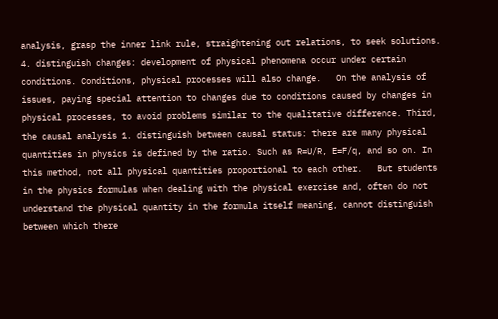analysis, grasp the inner link rule, straightening out relations, to seek solutions. 4. distinguish changes: development of physical phenomena occur under certain conditions. Conditions, physical processes will also change.   On the analysis of issues, paying special attention to changes due to conditions caused by changes in physical processes, to avoid problems similar to the qualitative difference. Third, the causal analysis 1. distinguish between causal status: there are many physical quantities in physics is defined by the ratio. Such as R=U/R, E=F/q, and so on. In this method, not all physical quantities proportional to each other.   But students in the physics formulas when dealing with the physical exercise and, often do not understand the physical quantity in the formula itself meaning, cannot distinguish between which there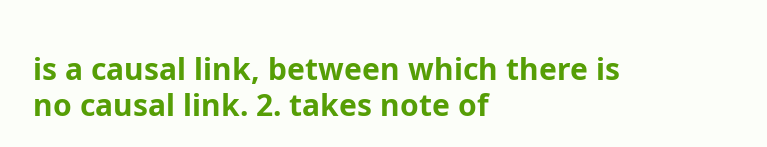is a causal link, between which there is no causal link. 2. takes note of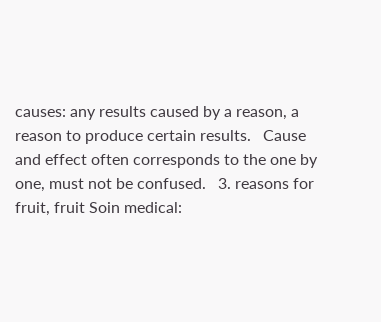causes: any results caused by a reason, a reason to produce certain results.   Cause and effect often corresponds to the one by one, must not be confused.   3. reasons for fruit, fruit Soin medical: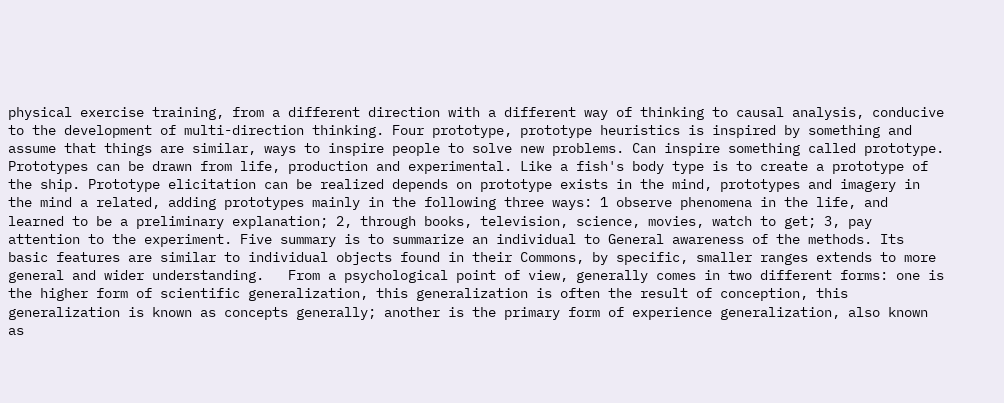physical exercise training, from a different direction with a different way of thinking to causal analysis, conducive to the development of multi-direction thinking. Four prototype, prototype heuristics is inspired by something and assume that things are similar, ways to inspire people to solve new problems. Can inspire something called prototype. Prototypes can be drawn from life, production and experimental. Like a fish's body type is to create a prototype of the ship. Prototype elicitation can be realized depends on prototype exists in the mind, prototypes and imagery in the mind a related, adding prototypes mainly in the following three ways: 1 observe phenomena in the life, and learned to be a preliminary explanation; 2, through books, television, science, movies, watch to get; 3, pay attention to the experiment. Five summary is to summarize an individual to General awareness of the methods. Its basic features are similar to individual objects found in their Commons, by specific, smaller ranges extends to more general and wider understanding.   From a psychological point of view, generally comes in two different forms: one is the higher form of scientific generalization, this generalization is often the result of conception, this generalization is known as concepts generally; another is the primary form of experience generalization, also known as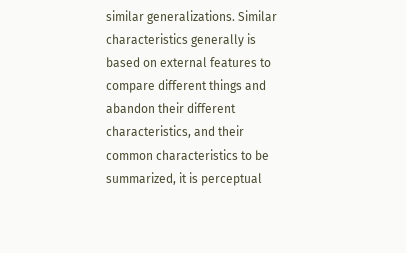similar generalizations. Similar characteristics generally is based on external features to compare different things and abandon their different characteristics, and their common characteristics to be summarized, it is perceptual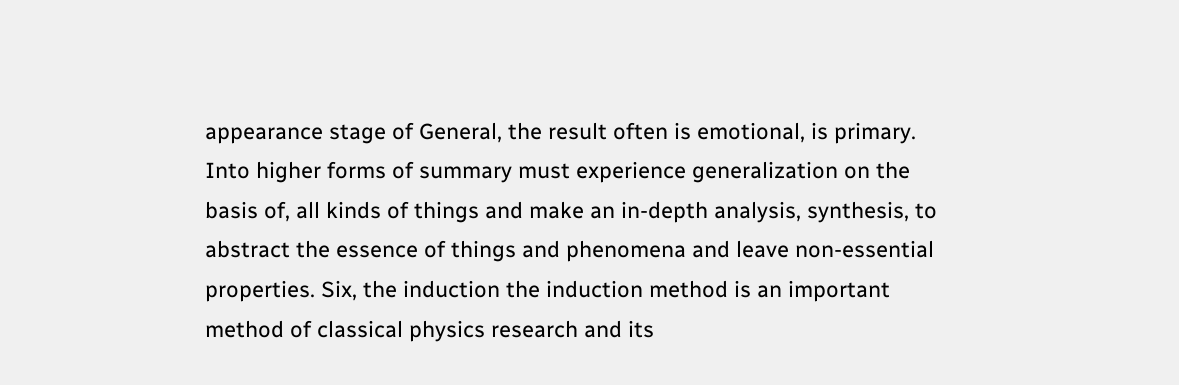appearance stage of General, the result often is emotional, is primary. Into higher forms of summary must experience generalization on the basis of, all kinds of things and make an in-depth analysis, synthesis, to abstract the essence of things and phenomena and leave non-essential properties. Six, the induction the induction method is an important method of classical physics research and its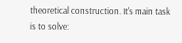theoretical construction. It's main task is to solve: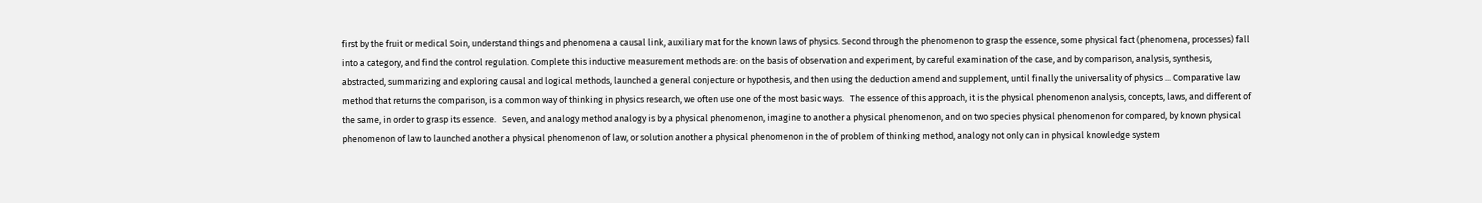first by the fruit or medical Soin, understand things and phenomena a causal link, auxiliary mat for the known laws of physics. Second through the phenomenon to grasp the essence, some physical fact (phenomena, processes) fall into a category, and find the control regulation. Complete this inductive measurement methods are: on the basis of observation and experiment, by careful examination of the case, and by comparison, analysis, synthesis, abstracted, summarizing and exploring causal and logical methods, launched a general conjecture or hypothesis, and then using the deduction amend and supplement, until finally the universality of physics ... Comparative law method that returns the comparison, is a common way of thinking in physics research, we often use one of the most basic ways.   The essence of this approach, it is the physical phenomenon analysis, concepts, laws, and different of the same, in order to grasp its essence.   Seven, and analogy method analogy is by a physical phenomenon, imagine to another a physical phenomenon, and on two species physical phenomenon for compared, by known physical phenomenon of law to launched another a physical phenomenon of law, or solution another a physical phenomenon in the of problem of thinking method, analogy not only can in physical knowledge system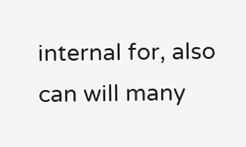internal for, also can will many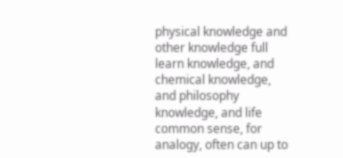physical knowledge and other knowledge full learn knowledge, and chemical knowledge, and philosophy knowledge, and life common sense, for analogy, often can up to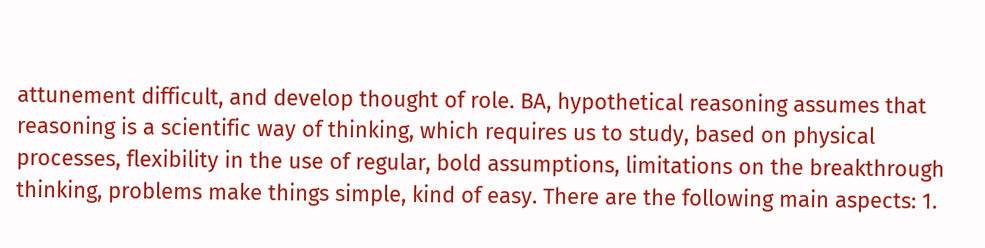attunement difficult, and develop thought of role. BA, hypothetical reasoning assumes that reasoning is a scientific way of thinking, which requires us to study, based on physical processes, flexibility in the use of regular, bold assumptions, limitations on the breakthrough thinking, problems make things simple, kind of easy. There are the following main aspects: 1.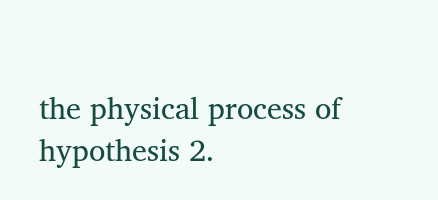the physical process of hypothesis 2.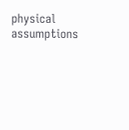physical assumptions